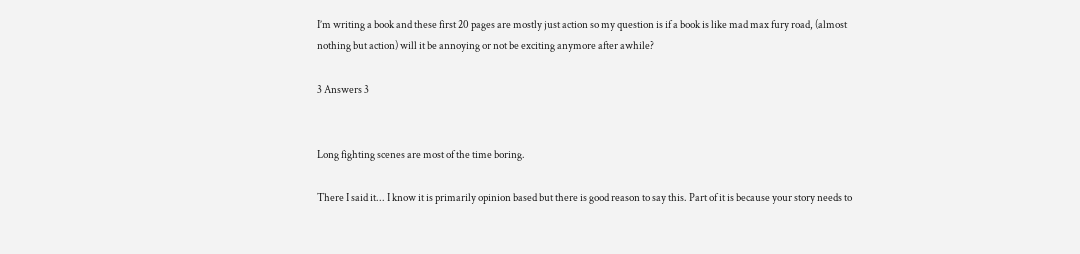I’m writing a book and these first 20 pages are mostly just action so my question is if a book is like mad max fury road, (almost nothing but action) will it be annoying or not be exciting anymore after awhile?

3 Answers 3


Long fighting scenes are most of the time boring.

There I said it... I know it is primarily opinion based but there is good reason to say this. Part of it is because your story needs to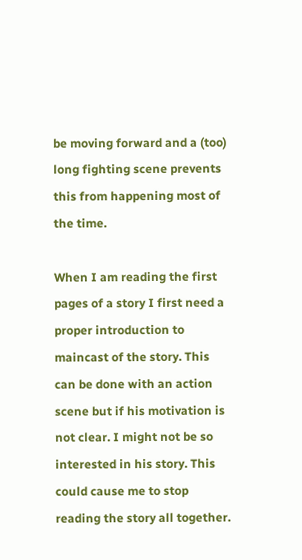be moving forward and a (too) long fighting scene prevents this from happening most of the time.

When I am reading the first pages of a story I first need a proper introduction to maincast of the story. This can be done with an action scene but if his motivation is not clear. I might not be so interested in his story. This could cause me to stop reading the story all together.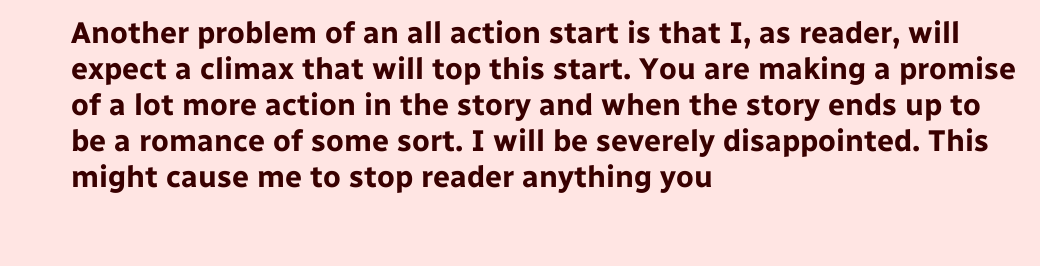Another problem of an all action start is that I, as reader, will expect a climax that will top this start. You are making a promise of a lot more action in the story and when the story ends up to be a romance of some sort. I will be severely disappointed. This might cause me to stop reader anything you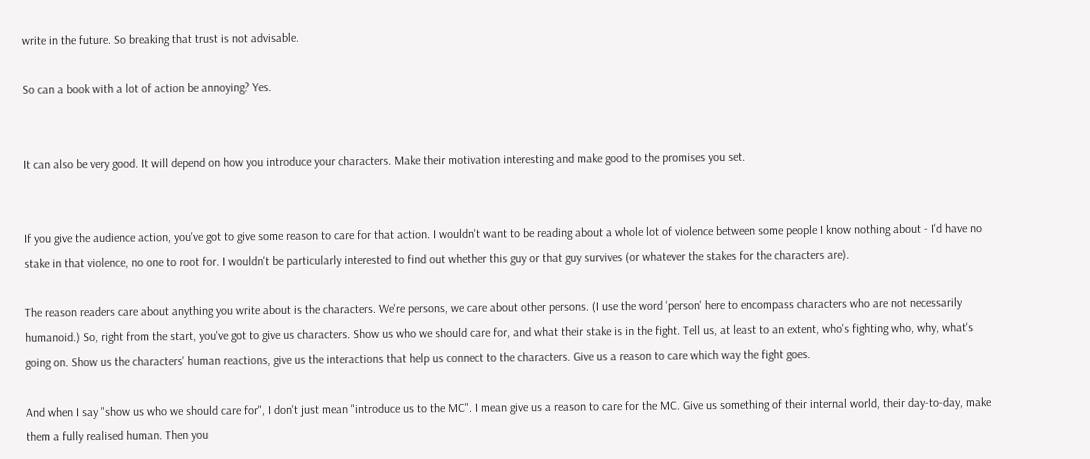write in the future. So breaking that trust is not advisable.

So can a book with a lot of action be annoying? Yes.


It can also be very good. It will depend on how you introduce your characters. Make their motivation interesting and make good to the promises you set.


If you give the audience action, you've got to give some reason to care for that action. I wouldn't want to be reading about a whole lot of violence between some people I know nothing about - I'd have no stake in that violence, no one to root for. I wouldn't be particularly interested to find out whether this guy or that guy survives (or whatever the stakes for the characters are).

The reason readers care about anything you write about is the characters. We're persons, we care about other persons. (I use the word 'person' here to encompass characters who are not necessarily humanoid.) So, right from the start, you've got to give us characters. Show us who we should care for, and what their stake is in the fight. Tell us, at least to an extent, who's fighting who, why, what's going on. Show us the characters' human reactions, give us the interactions that help us connect to the characters. Give us a reason to care which way the fight goes.

And when I say "show us who we should care for", I don't just mean "introduce us to the MC". I mean give us a reason to care for the MC. Give us something of their internal world, their day-to-day, make them a fully realised human. Then you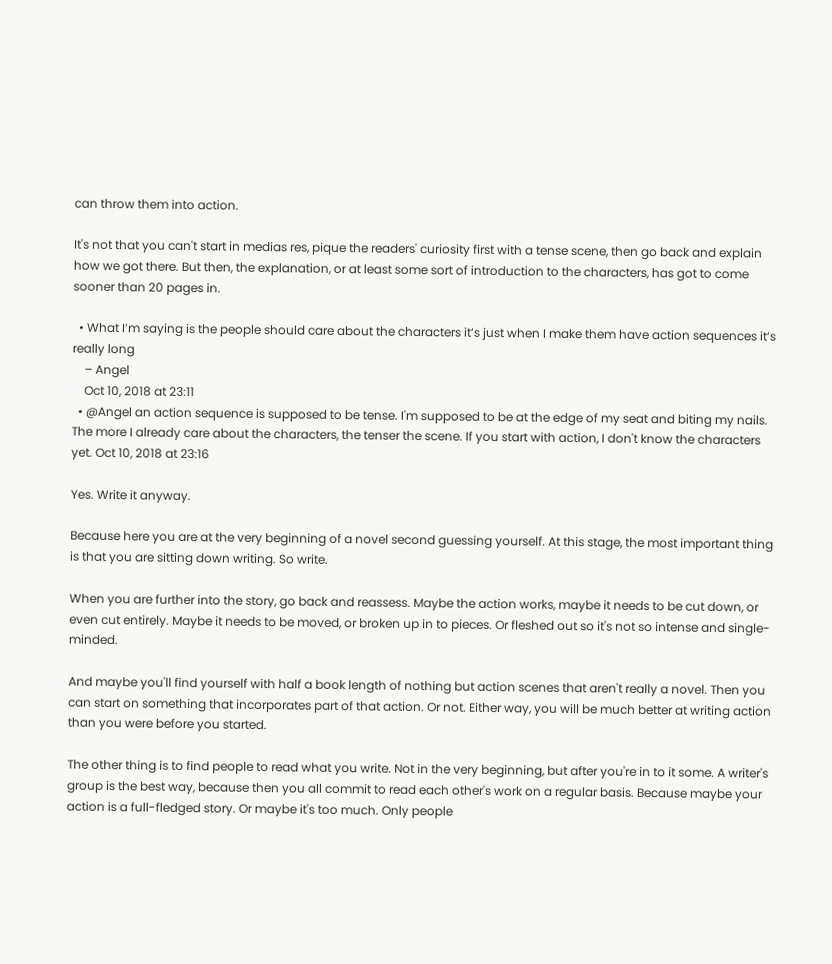can throw them into action.

It's not that you can't start in medias res, pique the readers' curiosity first with a tense scene, then go back and explain how we got there. But then, the explanation, or at least some sort of introduction to the characters, has got to come sooner than 20 pages in.

  • What I’m saying is the people should care about the characters it’s just when I make them have action sequences it’s really long
    – Angel
    Oct 10, 2018 at 23:11
  • @Angel an action sequence is supposed to be tense. I'm supposed to be at the edge of my seat and biting my nails. The more I already care about the characters, the tenser the scene. If you start with action, I don't know the characters yet. Oct 10, 2018 at 23:16

Yes. Write it anyway.

Because here you are at the very beginning of a novel second guessing yourself. At this stage, the most important thing is that you are sitting down writing. So write.

When you are further into the story, go back and reassess. Maybe the action works, maybe it needs to be cut down, or even cut entirely. Maybe it needs to be moved, or broken up in to pieces. Or fleshed out so it's not so intense and single-minded.

And maybe you'll find yourself with half a book length of nothing but action scenes that aren't really a novel. Then you can start on something that incorporates part of that action. Or not. Either way, you will be much better at writing action than you were before you started.

The other thing is to find people to read what you write. Not in the very beginning, but after you're in to it some. A writer's group is the best way, because then you all commit to read each other's work on a regular basis. Because maybe your action is a full-fledged story. Or maybe it's too much. Only people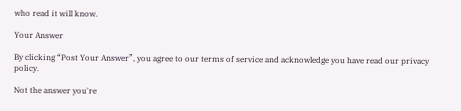who read it will know.

Your Answer

By clicking “Post Your Answer”, you agree to our terms of service and acknowledge you have read our privacy policy.

Not the answer you're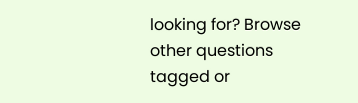looking for? Browse other questions tagged or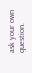ask your own question.